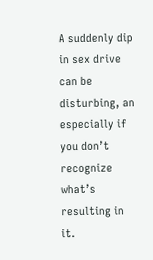A suddenly dip in sex drive can be disturbing, an especially if you don’t recognize what’s resulting in it.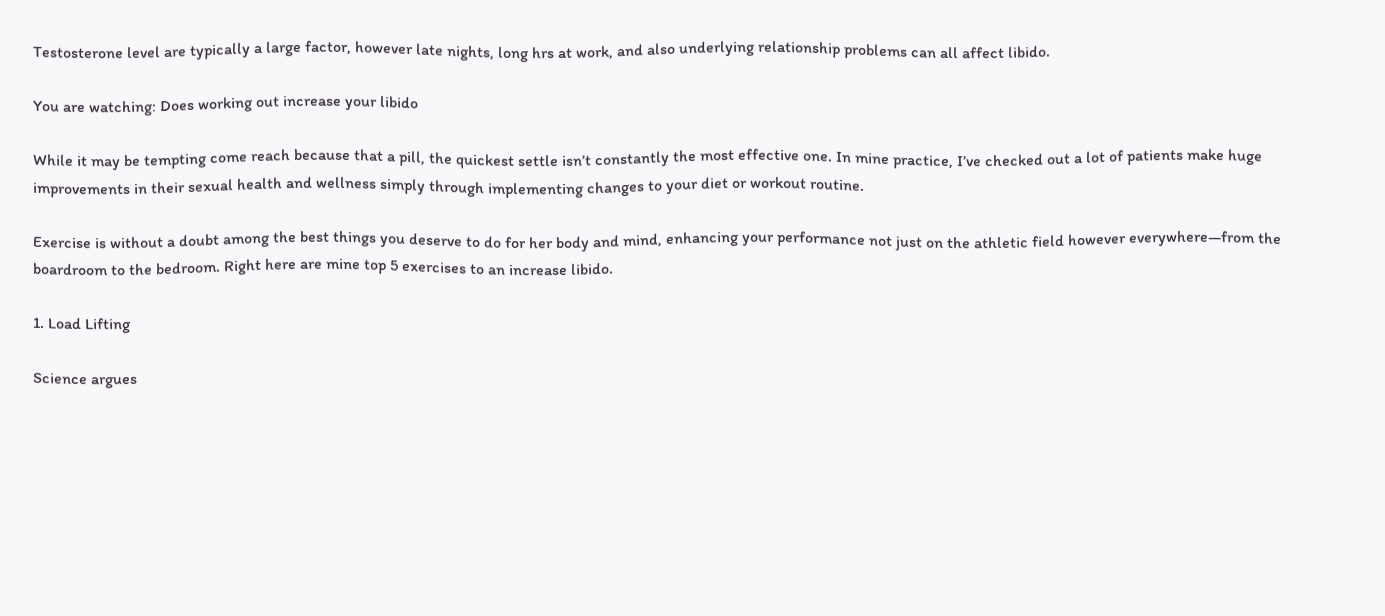Testosterone level are typically a large factor, however late nights, long hrs at work, and also underlying relationship problems can all affect libido.

You are watching: Does working out increase your libido

While it may be tempting come reach because that a pill, the quickest settle isn’t constantly the most effective one. In mine practice, I’ve checked out a lot of patients make huge improvements in their sexual health and wellness simply through implementing changes to your diet or workout routine.

Exercise is without a doubt among the best things you deserve to do for her body and mind, enhancing your performance not just on the athletic field however everywhere—from the boardroom to the bedroom. Right here are mine top 5 exercises to an increase libido.

1. Load Lifting

Science argues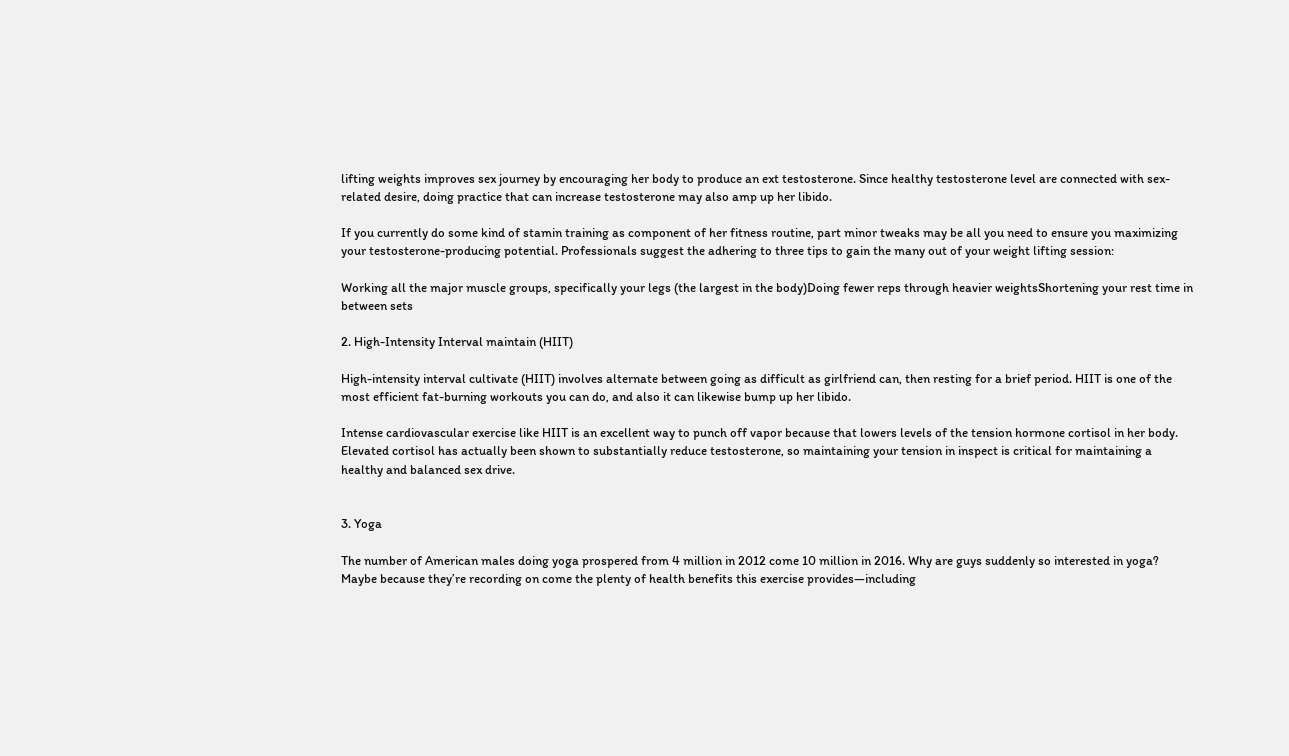lifting weights improves sex journey by encouraging her body to produce an ext testosterone. Since healthy testosterone level are connected with sex-related desire, doing practice that can increase testosterone may also amp up her libido.

If you currently do some kind of stamin training as component of her fitness routine, part minor tweaks may be all you need to ensure you maximizing your testosterone-producing potential. Professionals suggest the adhering to three tips to gain the many out of your weight lifting session:

Working all the major muscle groups, specifically your legs (the largest in the body)Doing fewer reps through heavier weightsShortening your rest time in between sets

2. High-Intensity Interval maintain (HIIT)

High-intensity interval cultivate (HIIT) involves alternate between going as difficult as girlfriend can, then resting for a brief period. HIIT is one of the most efficient fat-burning workouts you can do, and also it can likewise bump up her libido.

Intense cardiovascular exercise like HIIT is an excellent way to punch off vapor because that lowers levels of the tension hormone cortisol in her body. Elevated cortisol has actually been shown to substantially reduce testosterone, so maintaining your tension in inspect is critical for maintaining a healthy and balanced sex drive.


3. Yoga

The number of American males doing yoga prospered from 4 million in 2012 come 10 million in 2016. Why are guys suddenly so interested in yoga? Maybe because they’re recording on come the plenty of health benefits this exercise provides—including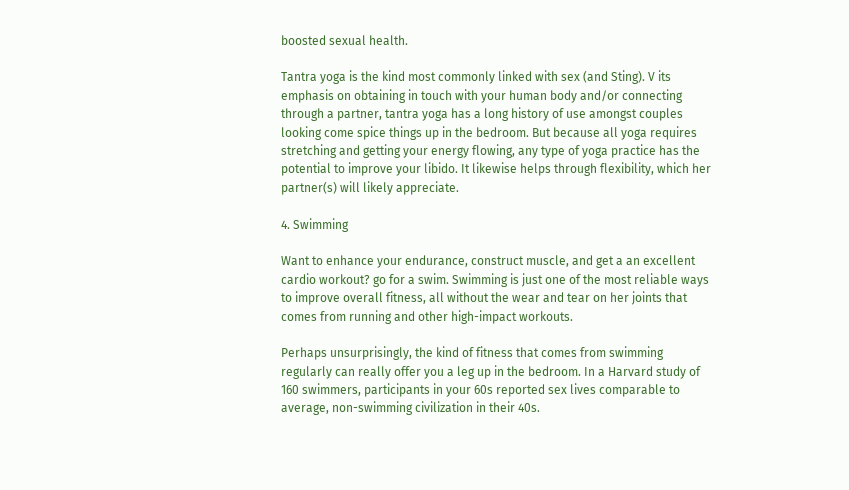boosted sexual health.

Tantra yoga is the kind most commonly linked with sex (and Sting). V its emphasis on obtaining in touch with your human body and/or connecting through a partner, tantra yoga has a long history of use amongst couples looking come spice things up in the bedroom. But because all yoga requires stretching and getting your energy flowing, any type of yoga practice has the potential to improve your libido. It likewise helps through flexibility, which her partner(s) will likely appreciate.

4. Swimming

Want to enhance your endurance, construct muscle, and get a an excellent cardio workout? go for a swim. Swimming is just one of the most reliable ways to improve overall fitness, all without the wear and tear on her joints that comes from running and other high-impact workouts.

Perhaps unsurprisingly, the kind of fitness that comes from swimming regularly can really offer you a leg up in the bedroom. In a Harvard study of 160 swimmers, participants in your 60s reported sex lives comparable to average, non-swimming civilization in their 40s.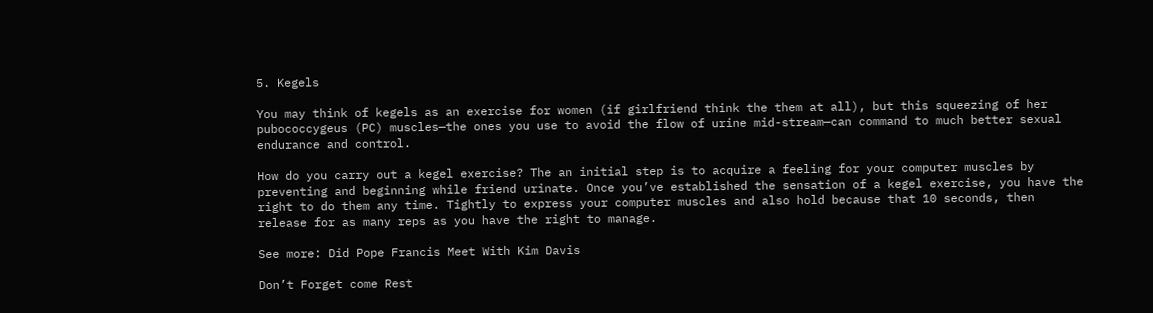5. Kegels

You may think of kegels as an exercise for women (if girlfriend think the them at all), but this squeezing of her pubococcygeus (PC) muscles—the ones you use to avoid the flow of urine mid-stream—can command to much better sexual endurance and control.

How do you carry out a kegel exercise? The an initial step is to acquire a feeling for your computer muscles by preventing and beginning while friend urinate. Once you’ve established the sensation of a kegel exercise, you have the right to do them any time. Tightly to express your computer muscles and also hold because that 10 seconds, then release for as many reps as you have the right to manage.

See more: Did Pope Francis Meet With Kim Davis

Don’t Forget come Rest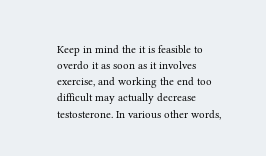Keep in mind the it is feasible to overdo it as soon as it involves exercise, and working the end too difficult may actually decrease testosterone. In various other words,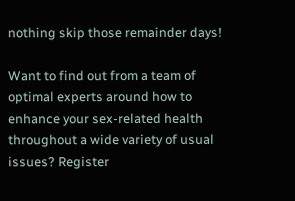nothing skip those remainder days!

Want to find out from a team of optimal experts around how to enhance your sex-related health throughout a wide variety of usual issues? Register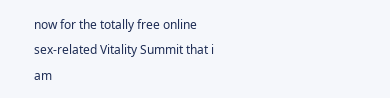now for the totally free online sex-related Vitality Summit that i am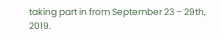taking part in from September 23 – 29th, 2019.